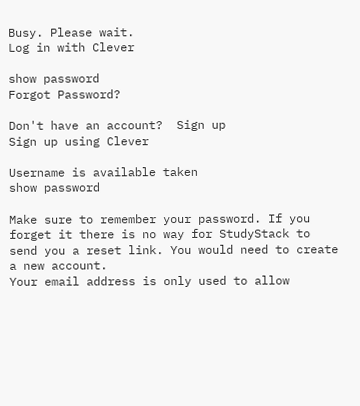Busy. Please wait.
Log in with Clever

show password
Forgot Password?

Don't have an account?  Sign up
Sign up using Clever

Username is available taken
show password

Make sure to remember your password. If you forget it there is no way for StudyStack to send you a reset link. You would need to create a new account.
Your email address is only used to allow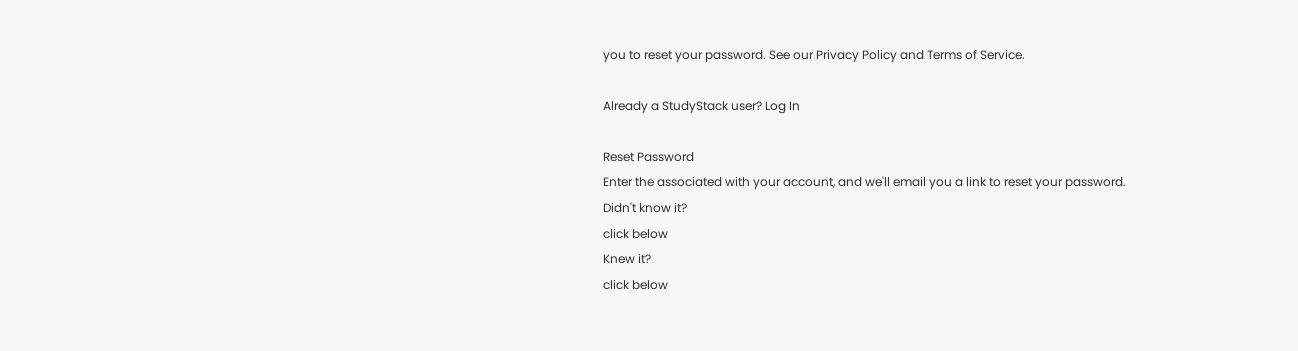you to reset your password. See our Privacy Policy and Terms of Service.

Already a StudyStack user? Log In

Reset Password
Enter the associated with your account, and we'll email you a link to reset your password.
Didn't know it?
click below
Knew it?
click below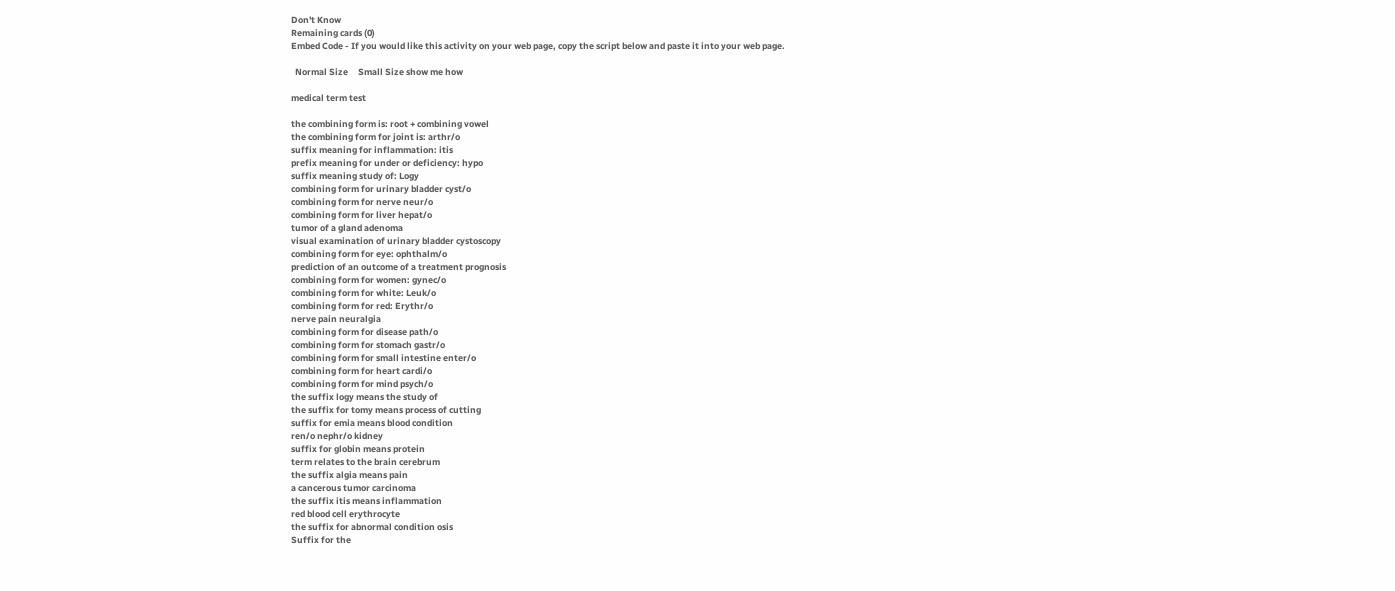Don't Know
Remaining cards (0)
Embed Code - If you would like this activity on your web page, copy the script below and paste it into your web page.

  Normal Size     Small Size show me how

medical term test

the combining form is: root + combining vowel
the combining form for joint is: arthr/o
suffix meaning for inflammation: itis
prefix meaning for under or deficiency: hypo
suffix meaning study of: Logy
combining form for urinary bladder cyst/o
combining form for nerve neur/o
combining form for liver hepat/o
tumor of a gland adenoma
visual examination of urinary bladder cystoscopy
combining form for eye: ophthalm/o
prediction of an outcome of a treatment prognosis
combining form for women: gynec/o
combining form for white: Leuk/o
combining form for red: Erythr/o
nerve pain neuralgia
combining form for disease path/o
combining form for stomach gastr/o
combining form for small intestine enter/o
combining form for heart cardi/o
combining form for mind psych/o
the suffix logy means the study of
the suffix for tomy means process of cutting
suffix for emia means blood condition
ren/o nephr/o kidney
suffix for globin means protein
term relates to the brain cerebrum
the suffix algia means pain
a cancerous tumor carcinoma
the suffix itis means inflammation
red blood cell erythrocyte
the suffix for abnormal condition osis
Suffix for the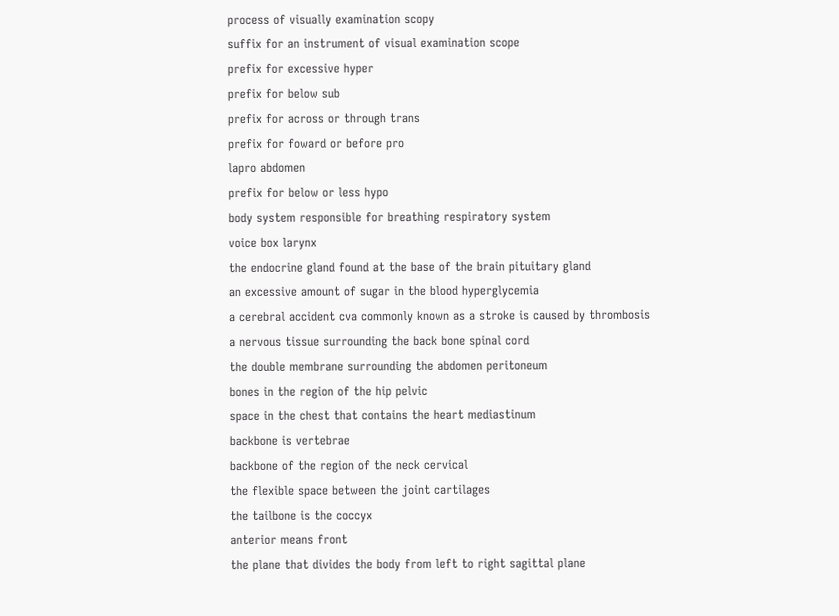process of visually examination scopy
suffix for an instrument of visual examination scope
prefix for excessive hyper
prefix for below sub
prefix for across or through trans
prefix for foward or before pro
lapro abdomen
prefix for below or less hypo
body system responsible for breathing respiratory system
voice box larynx
the endocrine gland found at the base of the brain pituitary gland
an excessive amount of sugar in the blood hyperglycemia
a cerebral accident cva commonly known as a stroke is caused by thrombosis
a nervous tissue surrounding the back bone spinal cord
the double membrane surrounding the abdomen peritoneum
bones in the region of the hip pelvic
space in the chest that contains the heart mediastinum
backbone is vertebrae
backbone of the region of the neck cervical
the flexible space between the joint cartilages
the tailbone is the coccyx
anterior means front
the plane that divides the body from left to right sagittal plane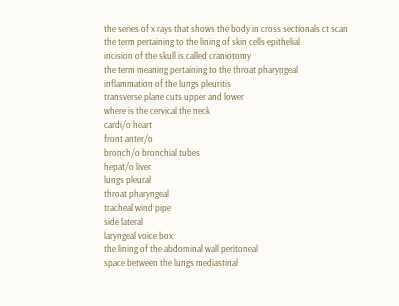the series of x rays that shows the body in cross sectionals ct scan
the term pertaining to the lining of skin cells epithelial
incision of the skull is called craniotomy
the term meaning pertaining to the throat pharyngeal
inflammation of the lungs pleuritis
transverse plane cuts upper and lower
where is the cervical the neck
cardi/o heart
front anter/o
bronch/o bronchial tubes
hepat/o liver
lungs pleural
throat pharyngeal
tracheal wind pipe
side lateral
laryngeal voice box
the lining of the abdominal wall peritoneal
space between the lungs mediastinal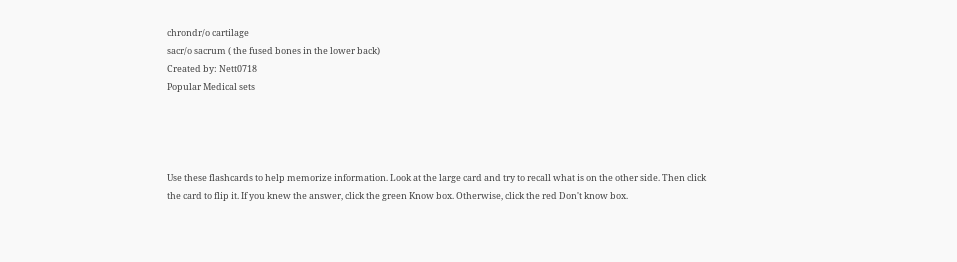chrondr/o cartilage
sacr/o sacrum ( the fused bones in the lower back)
Created by: Nett0718
Popular Medical sets




Use these flashcards to help memorize information. Look at the large card and try to recall what is on the other side. Then click the card to flip it. If you knew the answer, click the green Know box. Otherwise, click the red Don't know box.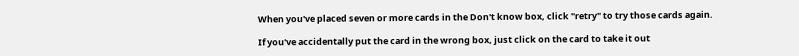When you've placed seven or more cards in the Don't know box, click "retry" to try those cards again.

If you've accidentally put the card in the wrong box, just click on the card to take it out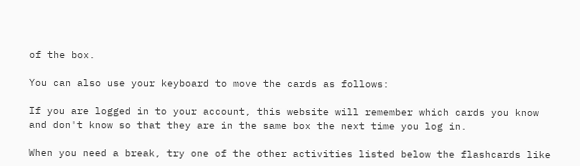of the box.

You can also use your keyboard to move the cards as follows:

If you are logged in to your account, this website will remember which cards you know and don't know so that they are in the same box the next time you log in.

When you need a break, try one of the other activities listed below the flashcards like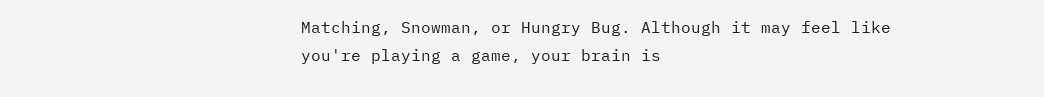Matching, Snowman, or Hungry Bug. Although it may feel like you're playing a game, your brain is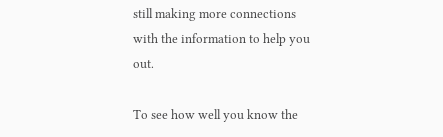still making more connections with the information to help you out.

To see how well you know the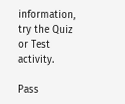information, try the Quiz or Test activity.

Pass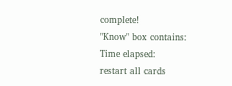complete!
"Know" box contains:
Time elapsed:
restart all cards